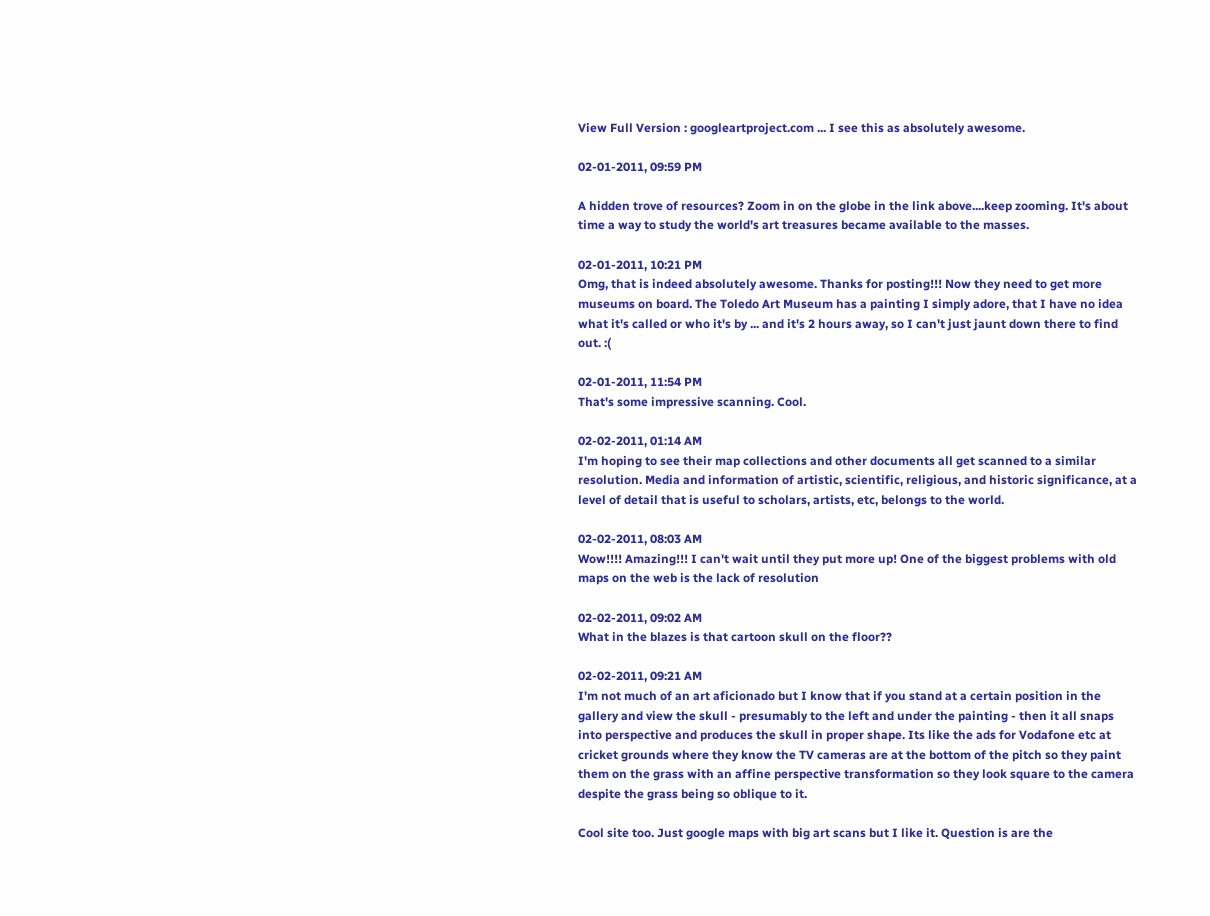View Full Version : googleartproject.com ... I see this as absolutely awesome.

02-01-2011, 09:59 PM

A hidden trove of resources? Zoom in on the globe in the link above....keep zooming. It's about time a way to study the world's art treasures became available to the masses.

02-01-2011, 10:21 PM
Omg, that is indeed absolutely awesome. Thanks for posting!!! Now they need to get more museums on board. The Toledo Art Museum has a painting I simply adore, that I have no idea what it's called or who it's by ... and it's 2 hours away, so I can't just jaunt down there to find out. :(

02-01-2011, 11:54 PM
That's some impressive scanning. Cool.

02-02-2011, 01:14 AM
I'm hoping to see their map collections and other documents all get scanned to a similar resolution. Media and information of artistic, scientific, religious, and historic significance, at a level of detail that is useful to scholars, artists, etc, belongs to the world.

02-02-2011, 08:03 AM
Wow!!!! Amazing!!! I can't wait until they put more up! One of the biggest problems with old maps on the web is the lack of resolution

02-02-2011, 09:02 AM
What in the blazes is that cartoon skull on the floor??

02-02-2011, 09:21 AM
I'm not much of an art aficionado but I know that if you stand at a certain position in the gallery and view the skull - presumably to the left and under the painting - then it all snaps into perspective and produces the skull in proper shape. Its like the ads for Vodafone etc at cricket grounds where they know the TV cameras are at the bottom of the pitch so they paint them on the grass with an affine perspective transformation so they look square to the camera despite the grass being so oblique to it.

Cool site too. Just google maps with big art scans but I like it. Question is are the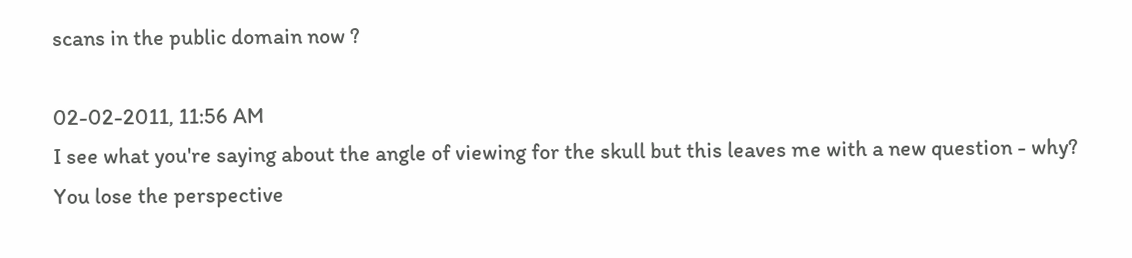scans in the public domain now ?

02-02-2011, 11:56 AM
I see what you're saying about the angle of viewing for the skull but this leaves me with a new question - why? You lose the perspective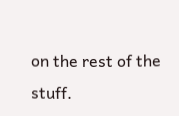on the rest of the stuff.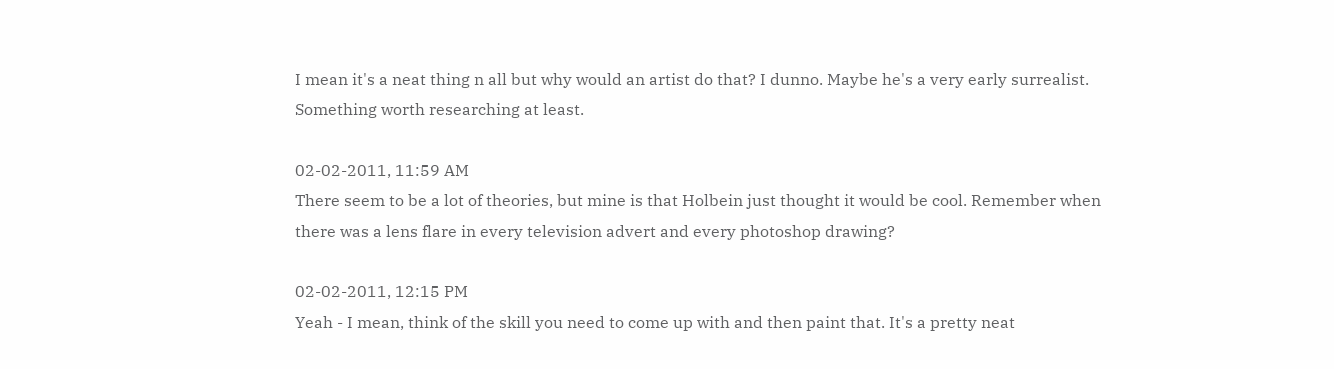I mean it's a neat thing n all but why would an artist do that? I dunno. Maybe he's a very early surrealist. Something worth researching at least.

02-02-2011, 11:59 AM
There seem to be a lot of theories, but mine is that Holbein just thought it would be cool. Remember when there was a lens flare in every television advert and every photoshop drawing?

02-02-2011, 12:15 PM
Yeah - I mean, think of the skill you need to come up with and then paint that. It's a pretty neat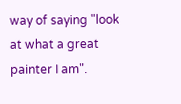way of saying "look at what a great painter I am".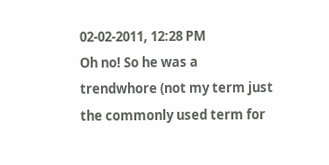02-02-2011, 12:28 PM
Oh no! So he was a trendwhore (not my term just the commonly used term for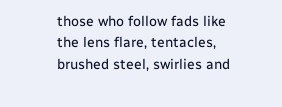those who follow fads like the lens flare, tentacles, brushed steel, swirlies and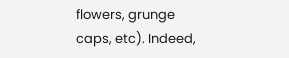flowers, grunge caps, etc). Indeed,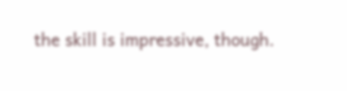the skill is impressive, though.